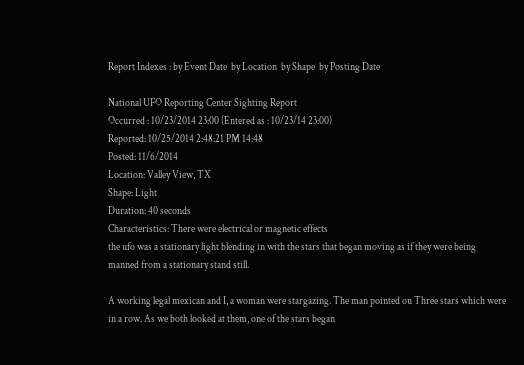Report Indexes : by Event Date  by Location  by Shape  by Posting Date

National UFO Reporting Center Sighting Report
Occurred : 10/23/2014 23:00 (Entered as : 10/23/14 23:00)
Reported: 10/25/2014 2:48:21 PM 14:48
Posted: 11/6/2014
Location: Valley View, TX
Shape: Light
Duration: 40 seconds
Characteristics: There were electrical or magnetic effects
the ufo was a stationary light blending in with the stars that began moving as if they were being manned from a stationary stand still.

A working legal mexican and I, a woman were stargazing. The man pointed ou Three stars which were in a row. As we both looked at them, one of the stars began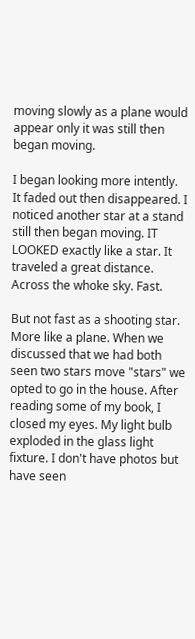moving slowly as a plane would appear only it was still then began moving.

I began looking more intently. It faded out then disappeared. I noticed another star at a stand still then began moving. IT LOOKED exactly like a star. It traveled a great distance. Across the whoke sky. Fast.

But not fast as a shooting star. More like a plane. When we discussed that we had both seen two stars move "stars" we opted to go in the house. After reading some of my book, I closed my eyes. My light bulb exploded in the glass light fixture. I don't have photos but have seen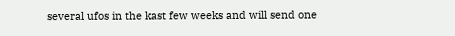several ufos in the kast few weeks and will send one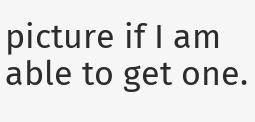picture if I am able to get one.